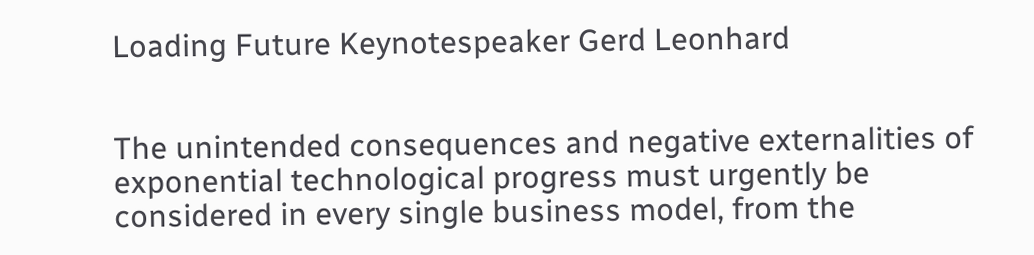Loading Future Keynotespeaker Gerd Leonhard


The unintended consequences and negative externalities of exponential technological progress must urgently be considered in every single business model, from the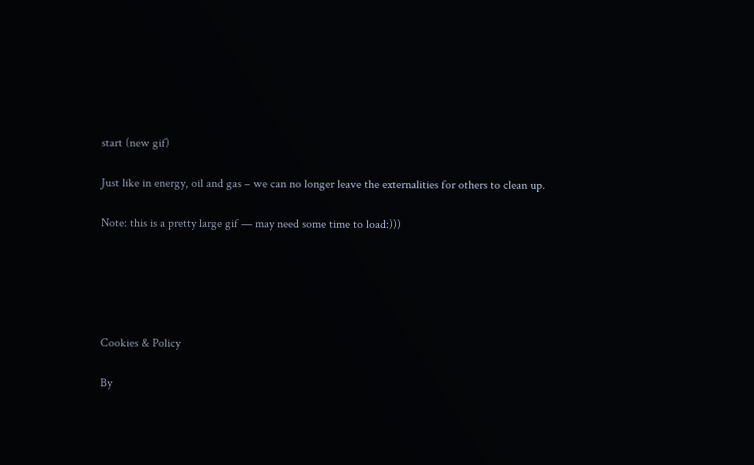start (new gif)

Just like in energy, oil and gas – we can no longer leave the externalities for others to clean up.

Note: this is a pretty large gif — may need some time to load:)))





Cookies & Policy

By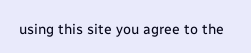using this site you agree to the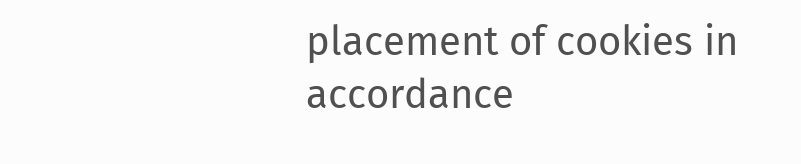placement of cookies in accordance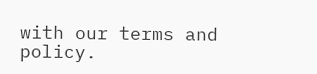with our terms and policy.